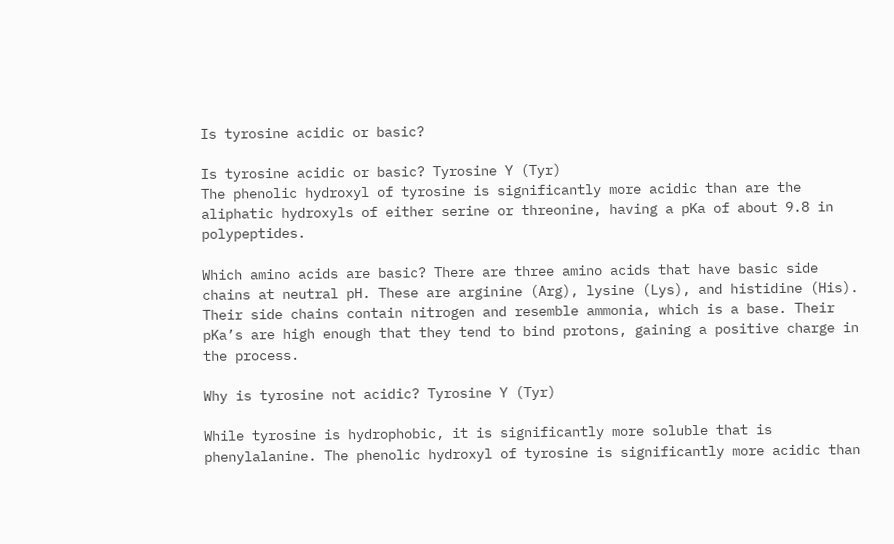Is tyrosine acidic or basic?

Is tyrosine acidic or basic? Tyrosine Y (Tyr)
The phenolic hydroxyl of tyrosine is significantly more acidic than are the aliphatic hydroxyls of either serine or threonine, having a pKa of about 9.8 in polypeptides.

Which amino acids are basic? There are three amino acids that have basic side chains at neutral pH. These are arginine (Arg), lysine (Lys), and histidine (His). Their side chains contain nitrogen and resemble ammonia, which is a base. Their pKa’s are high enough that they tend to bind protons, gaining a positive charge in the process.

Why is tyrosine not acidic? Tyrosine Y (Tyr)

While tyrosine is hydrophobic, it is significantly more soluble that is phenylalanine. The phenolic hydroxyl of tyrosine is significantly more acidic than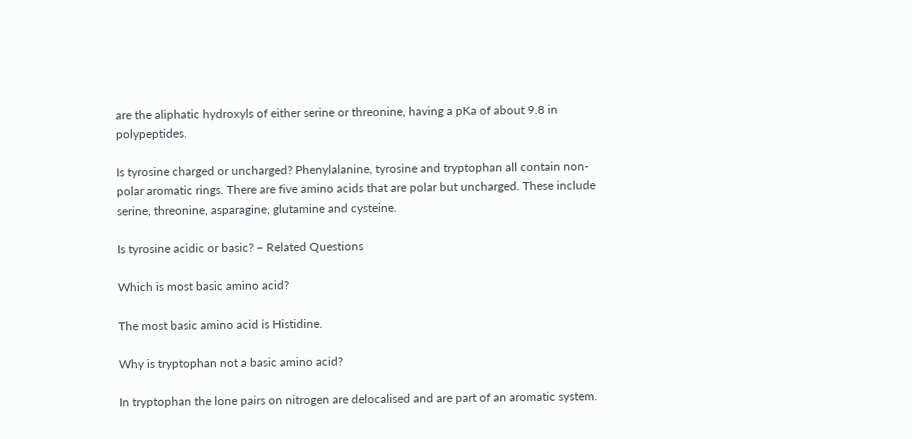are the aliphatic hydroxyls of either serine or threonine, having a pKa of about 9.8 in polypeptides.

Is tyrosine charged or uncharged? Phenylalanine, tyrosine and tryptophan all contain non-polar aromatic rings. There are five amino acids that are polar but uncharged. These include serine, threonine, asparagine, glutamine and cysteine.

Is tyrosine acidic or basic? – Related Questions

Which is most basic amino acid?

The most basic amino acid is Histidine.

Why is tryptophan not a basic amino acid?

In tryptophan the lone pairs on nitrogen are delocalised and are part of an aromatic system.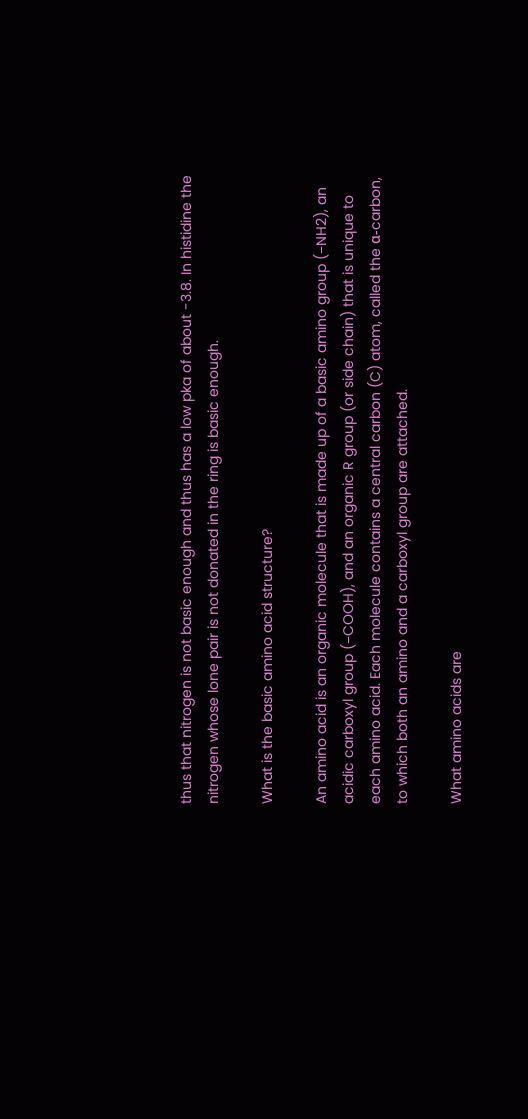thus that nitrogen is not basic enough and thus has a low pka of about -3.8. In histidine the nitrogen whose lone pair is not donated in the ring is basic enough.

What is the basic amino acid structure?

An amino acid is an organic molecule that is made up of a basic amino group (−NH2), an acidic carboxyl group (−COOH), and an organic R group (or side chain) that is unique to each amino acid. Each molecule contains a central carbon (C) atom, called the α-carbon, to which both an amino and a carboxyl group are attached.

What amino acids are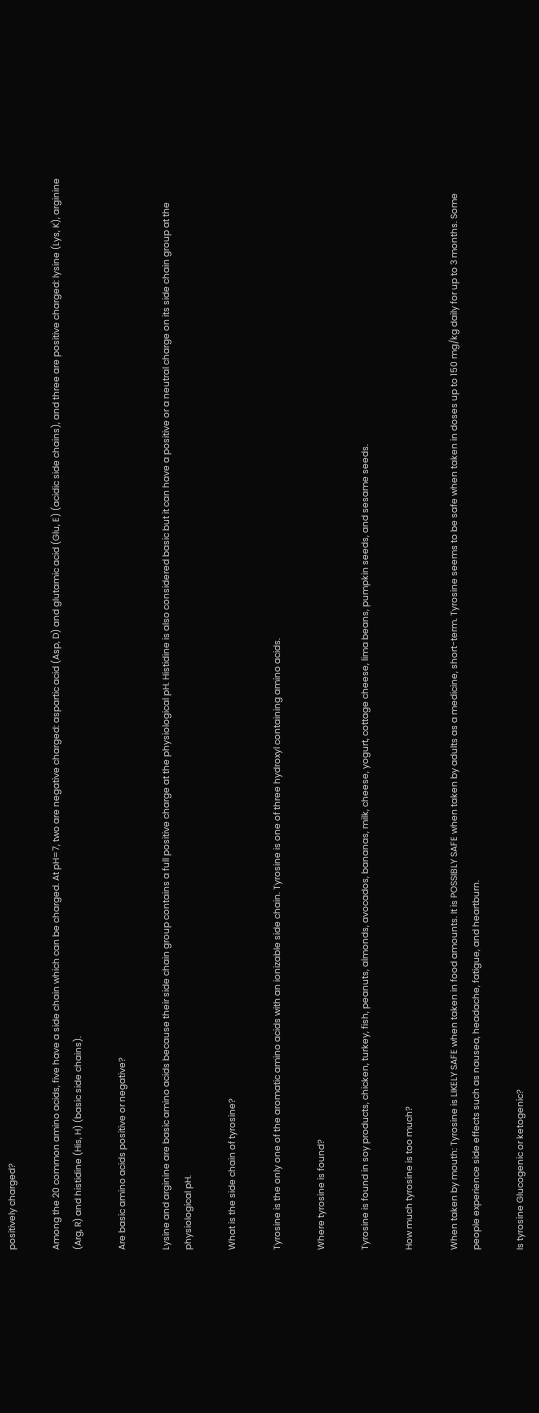positively charged?

Among the 20 common amino acids, five have a side chain which can be charged. At pH=7, two are negative charged: aspartic acid (Asp, D) and glutamic acid (Glu, E) (acidic side chains), and three are positive charged: lysine (Lys, K), arginine (Arg, R) and histidine (His, H) (basic side chains).

Are basic amino acids positive or negative?

Lysine and arginine are basic amino acids because their side chain group contains a full positive charge at the physiological pH. Histidine is also considered basic but it can have a positive or a neutral charge on its side chain group at the physiological pH.

What is the side chain of tyrosine?

Tyrosine is the only one of the aromatic amino acids with an ionizable side chain. Tyrosine is one of three hydroxyl containing amino acids.

Where tyrosine is found?

Tyrosine is found in soy products, chicken, turkey, fish, peanuts, almonds, avocados, bananas, milk, cheese, yogurt, cottage cheese, lima beans, pumpkin seeds, and sesame seeds.

How much tyrosine is too much?

When taken by mouth: Tyrosine is LIKELY SAFE when taken in food amounts. It is POSSIBLY SAFE when taken by adults as a medicine, short-term. Tyrosine seems to be safe when taken in doses up to 150 mg/kg daily for up to 3 months. Some people experience side effects such as nausea, headache, fatigue, and heartburn.

Is tyrosine Glucogenic or ketogenic?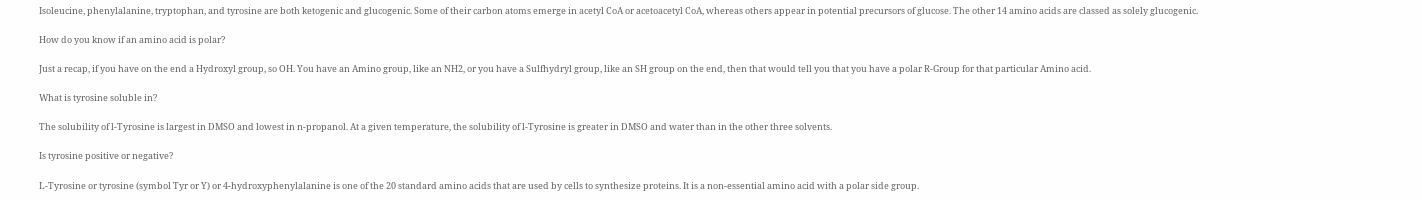Isoleucine, phenylalanine, tryptophan, and tyrosine are both ketogenic and glucogenic. Some of their carbon atoms emerge in acetyl CoA or acetoacetyl CoA, whereas others appear in potential precursors of glucose. The other 14 amino acids are classed as solely glucogenic.

How do you know if an amino acid is polar?

Just a recap, if you have on the end a Hydroxyl group, so OH. You have an Amino group, like an NH2, or you have a Sulfhydryl group, like an SH group on the end, then that would tell you that you have a polar R-Group for that particular Amino acid.

What is tyrosine soluble in?

The solubility of l-Tyrosine is largest in DMSO and lowest in n-propanol. At a given temperature, the solubility of l-Tyrosine is greater in DMSO and water than in the other three solvents.

Is tyrosine positive or negative?

L-Tyrosine or tyrosine (symbol Tyr or Y) or 4-hydroxyphenylalanine is one of the 20 standard amino acids that are used by cells to synthesize proteins. It is a non-essential amino acid with a polar side group.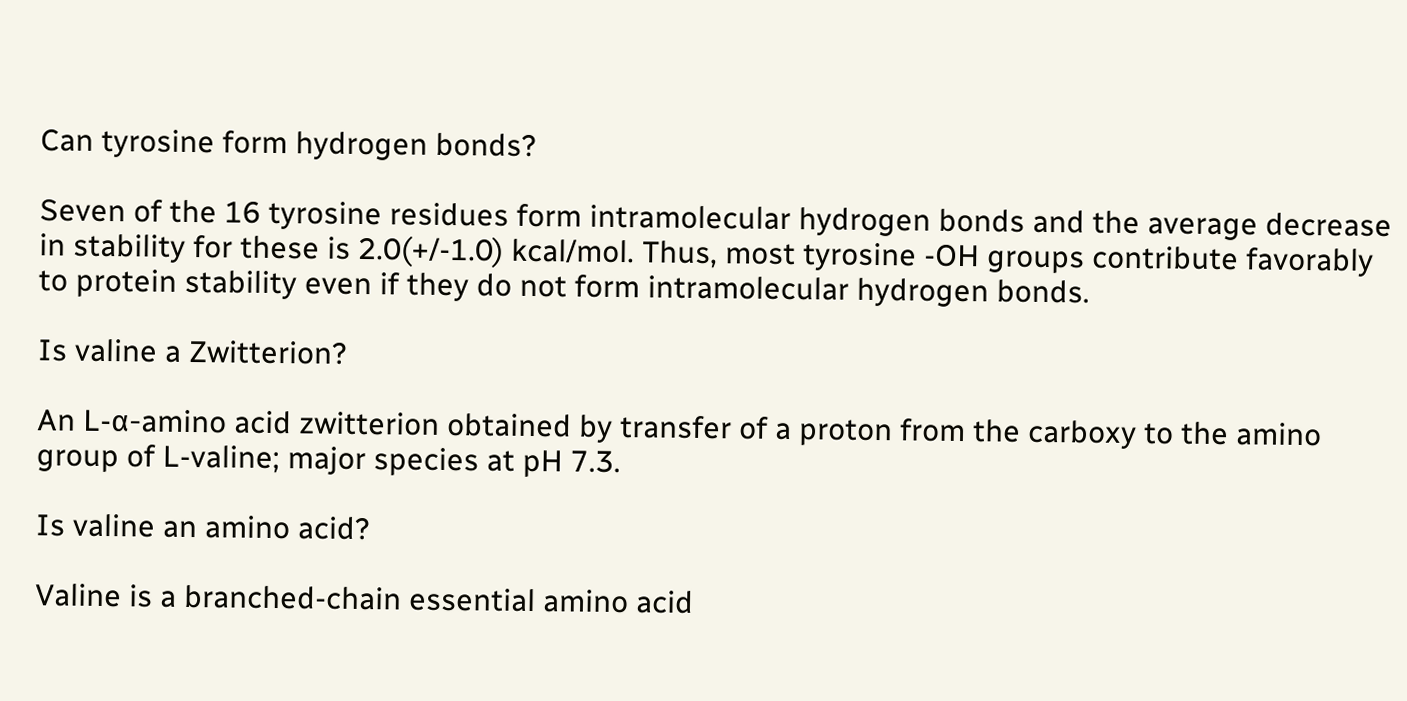Can tyrosine form hydrogen bonds?

Seven of the 16 tyrosine residues form intramolecular hydrogen bonds and the average decrease in stability for these is 2.0(+/-1.0) kcal/mol. Thus, most tyrosine -OH groups contribute favorably to protein stability even if they do not form intramolecular hydrogen bonds.

Is valine a Zwitterion?

An L-α-amino acid zwitterion obtained by transfer of a proton from the carboxy to the amino group of L-valine; major species at pH 7.3.

Is valine an amino acid?

Valine is a branched-chain essential amino acid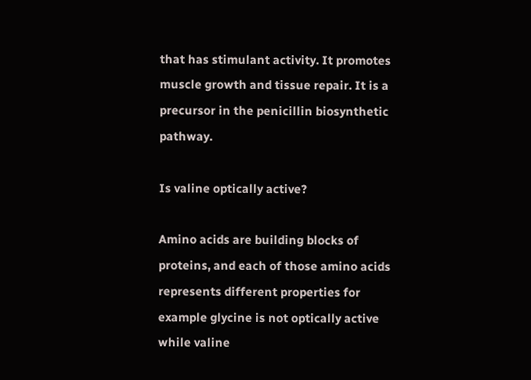that has stimulant activity. It promotes muscle growth and tissue repair. It is a precursor in the penicillin biosynthetic pathway.

Is valine optically active?

Amino acids are building blocks of proteins, and each of those amino acids represents different properties for example glycine is not optically active while valine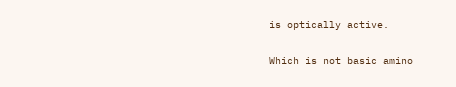is optically active.

Which is not basic amino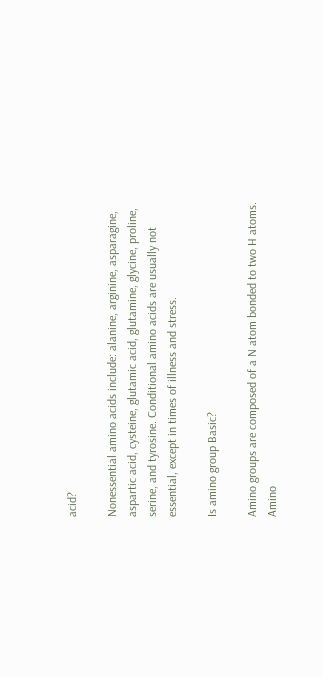acid?

Nonessential amino acids include: alanine, arginine, asparagine, aspartic acid, cysteine, glutamic acid, glutamine, glycine, proline, serine, and tyrosine. Conditional amino acids are usually not essential, except in times of illness and stress.

Is amino group Basic?

Amino groups are composed of a N atom bonded to two H atoms. Amino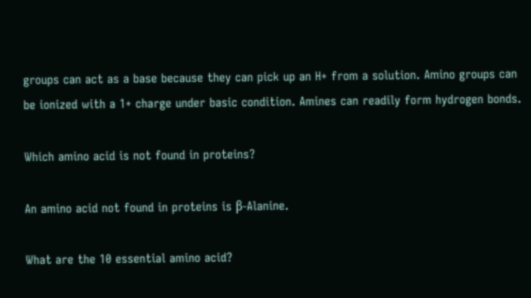groups can act as a base because they can pick up an H+ from a solution. Amino groups can be ionized with a 1+ charge under basic condition. Amines can readily form hydrogen bonds.

Which amino acid is not found in proteins?

An amino acid not found in proteins is β-Alanine.

What are the 10 essential amino acid?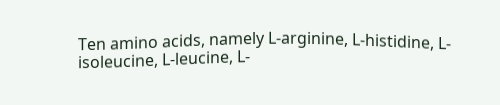Ten amino acids, namely L-arginine, L-histidine, L-isoleucine, L-leucine, L-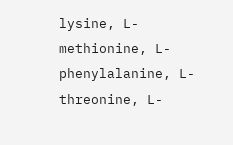lysine, L-methionine, L-phenylalanine, L-threonine, L-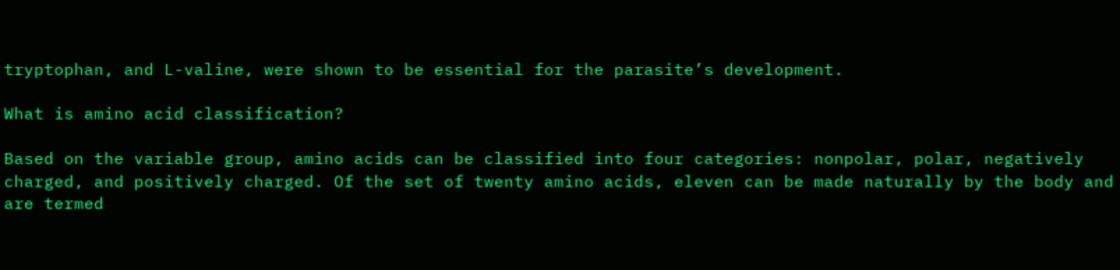tryptophan, and L-valine, were shown to be essential for the parasite’s development.

What is amino acid classification?

Based on the variable group, amino acids can be classified into four categories: nonpolar, polar, negatively charged, and positively charged. Of the set of twenty amino acids, eleven can be made naturally by the body and are termed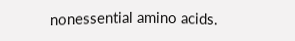nonessential amino acids.